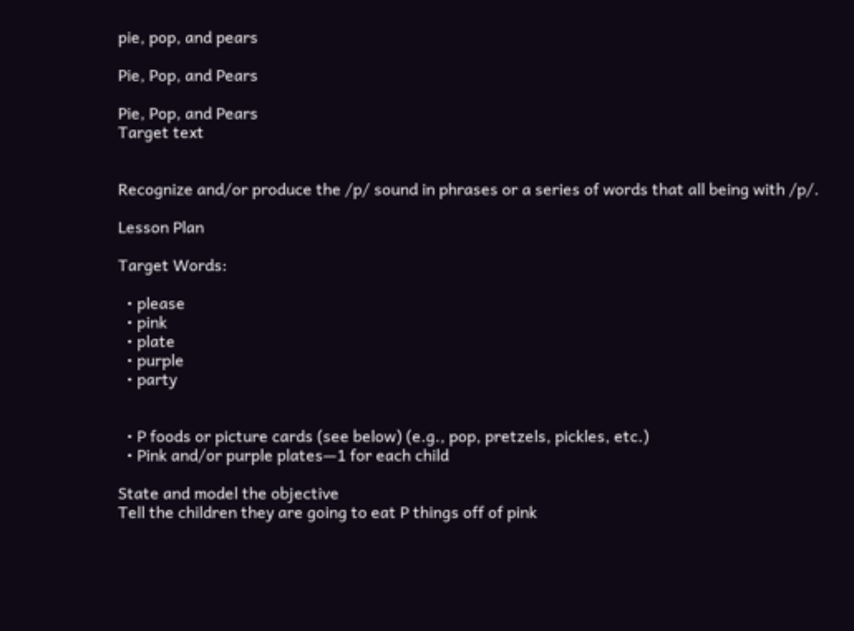pie, pop, and pears

Pie, Pop, and Pears

Pie, Pop, and Pears
Target text


Recognize and/or produce the /p/ sound in phrases or a series of words that all being with /p/.

Lesson Plan

Target Words:

  • please
  • pink
  • plate
  • purple
  • party


  • P foods or picture cards (see below) (e.g., pop, pretzels, pickles, etc.)
  • Pink and/or purple plates—1 for each child

State and model the objective
Tell the children they are going to eat P things off of pink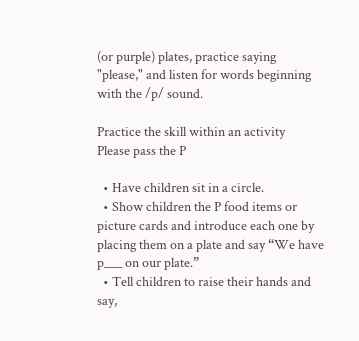(or purple) plates, practice saying "please," and listen for words beginning with the /p/ sound.

Practice the skill within an activity
Please pass the P

  • Have children sit in a circle.
  • Show children the P food items or picture cards and introduce each one by placing them on a plate and say “We have p___ on our plate.”
  • Tell children to raise their hands and say,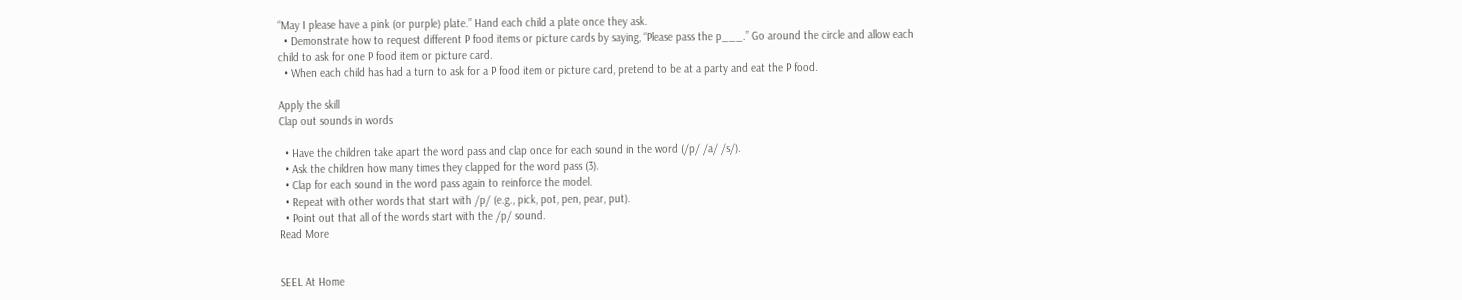“May I please have a pink (or purple) plate.” Hand each child a plate once they ask.
  • Demonstrate how to request different P food items or picture cards by saying, “Please pass the p___.” Go around the circle and allow each child to ask for one P food item or picture card.
  • When each child has had a turn to ask for a P food item or picture card, pretend to be at a party and eat the P food.

Apply the skill
Clap out sounds in words

  • Have the children take apart the word pass and clap once for each sound in the word (/p/ /a/ /s/).
  • Ask the children how many times they clapped for the word pass (3).
  • Clap for each sound in the word pass again to reinforce the model.
  • Repeat with other words that start with /p/ (e.g., pick, pot, pen, pear, put).
  • Point out that all of the words start with the /p/ sound.
Read More


SEEL At Home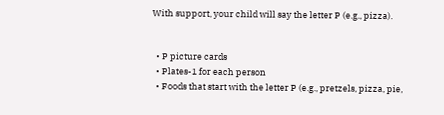With support, your child will say the letter P (e.g., pizza).


  • P picture cards
  • Plates-1 for each person
  • Foods that start with the letter P (e.g., pretzels, pizza, pie,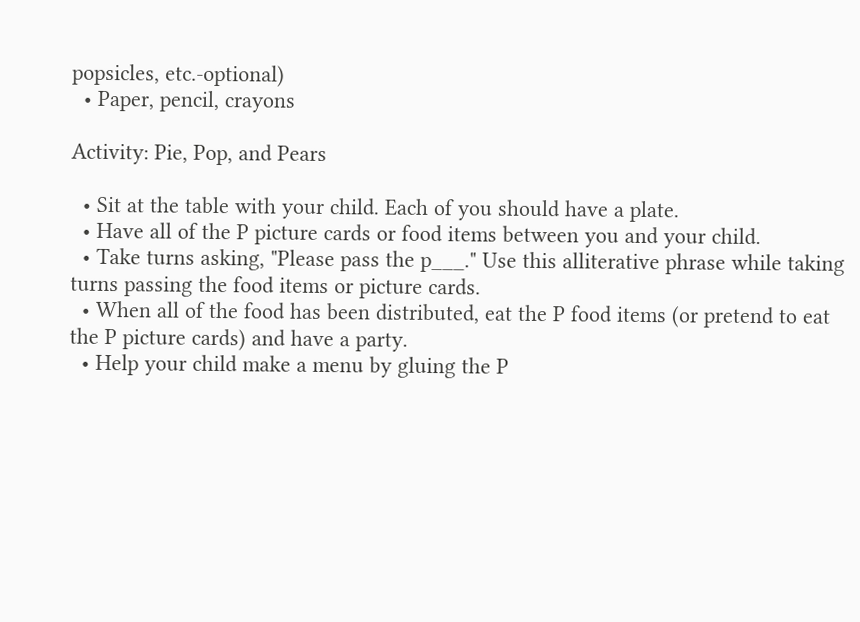popsicles, etc.-optional)
  • Paper, pencil, crayons

Activity: Pie, Pop, and Pears

  • Sit at the table with your child. Each of you should have a plate.
  • Have all of the P picture cards or food items between you and your child.
  • Take turns asking, "Please pass the p___." Use this alliterative phrase while taking turns passing the food items or picture cards.
  • When all of the food has been distributed, eat the P food items (or pretend to eat the P picture cards) and have a party.
  • Help your child make a menu by gluing the P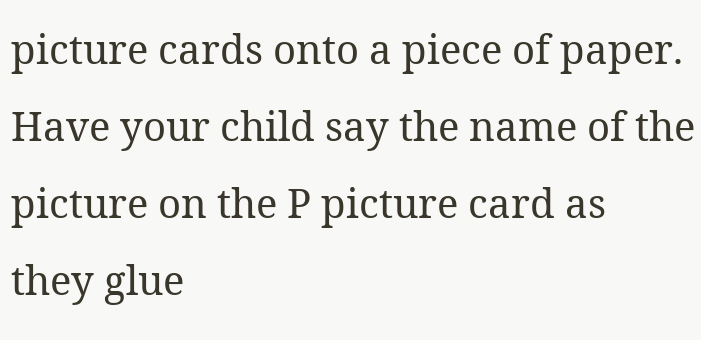picture cards onto a piece of paper. Have your child say the name of the picture on the P picture card as they glue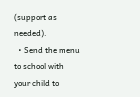(support as needed).
  • Send the menu to school with your child to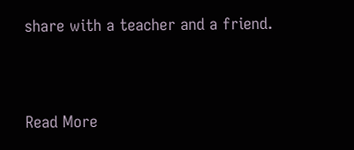share with a teacher and a friend.


Read More